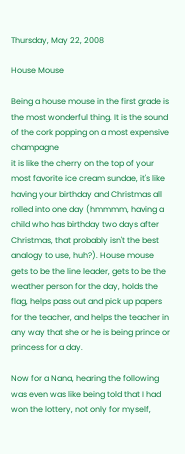Thursday, May 22, 2008

House Mouse

Being a house mouse in the first grade is the most wonderful thing. It is the sound of the cork popping on a most expensive champagne
it is like the cherry on the top of your most favorite ice cream sundae, it's like having your birthday and Christmas all rolled into one day (hmmmm, having a child who has birthday two days after Christmas, that probably isn't the best analogy to use, huh?). House mouse gets to be the line leader, gets to be the weather person for the day, holds the flag, helps pass out and pick up papers for the teacher, and helps the teacher in any way that she or he is being prince or princess for a day.

Now for a Nana, hearing the following was even was like being told that I had won the lottery, not only for myself,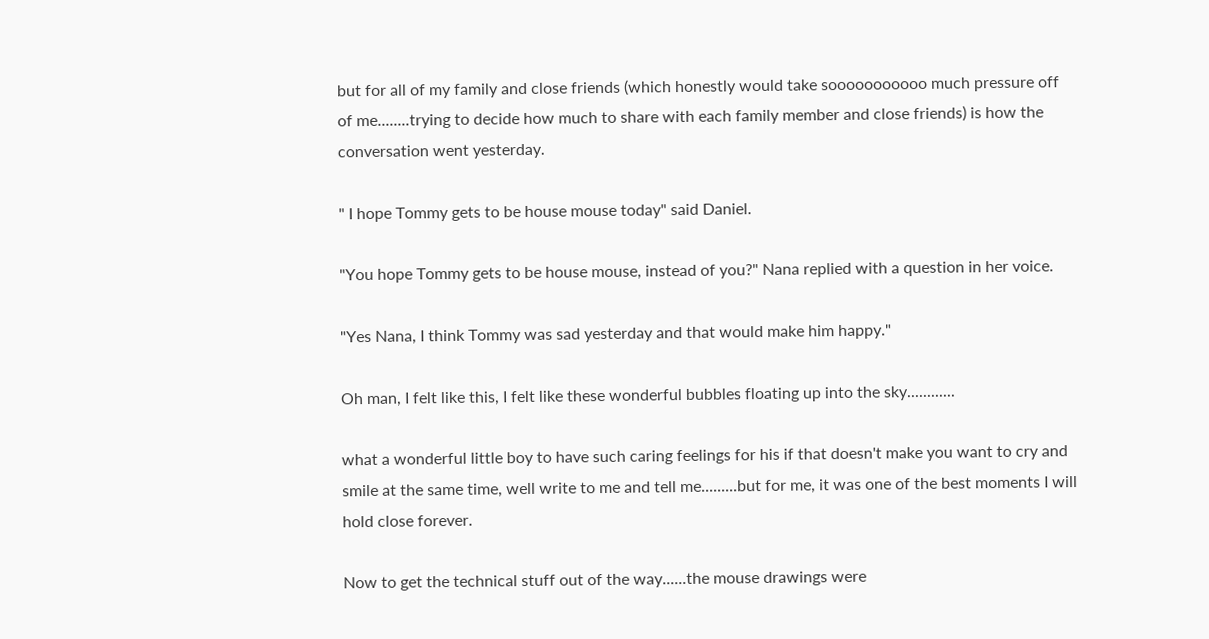but for all of my family and close friends (which honestly would take sooooooooooo much pressure off of me........trying to decide how much to share with each family member and close friends) is how the conversation went yesterday.

" I hope Tommy gets to be house mouse today" said Daniel.

"You hope Tommy gets to be house mouse, instead of you?" Nana replied with a question in her voice.

"Yes Nana, I think Tommy was sad yesterday and that would make him happy."

Oh man, I felt like this, I felt like these wonderful bubbles floating up into the sky............

what a wonderful little boy to have such caring feelings for his if that doesn't make you want to cry and smile at the same time, well write to me and tell me.........but for me, it was one of the best moments I will hold close forever.

Now to get the technical stuff out of the way......the mouse drawings were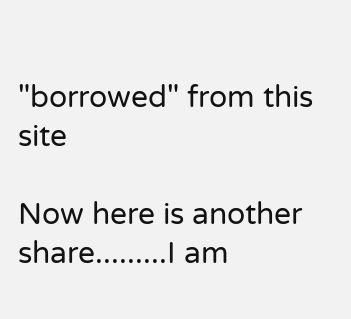"borrowed" from this site

Now here is another share.........I am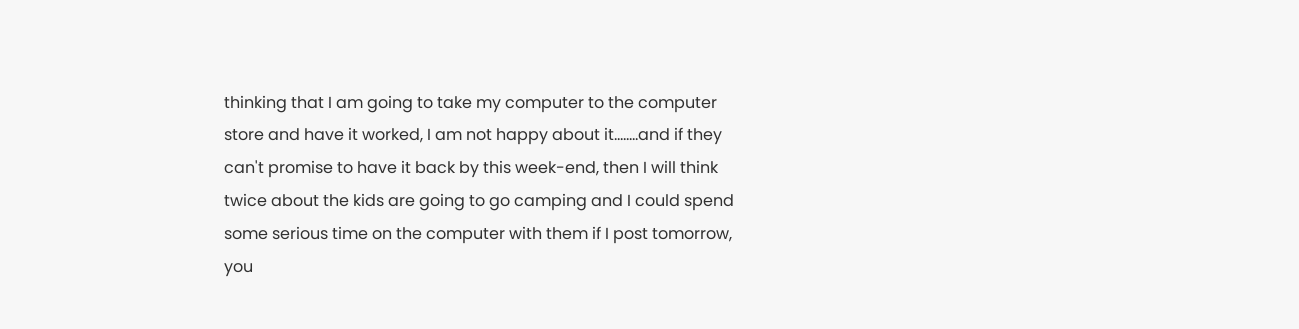thinking that I am going to take my computer to the computer store and have it worked, I am not happy about it........and if they can't promise to have it back by this week-end, then I will think twice about the kids are going to go camping and I could spend some serious time on the computer with them if I post tomorrow, you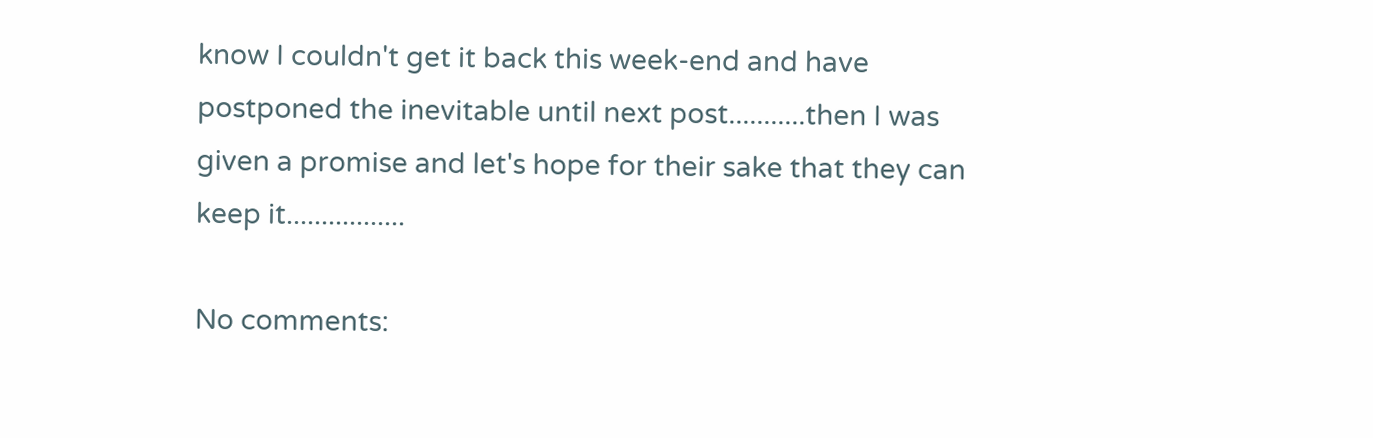know I couldn't get it back this week-end and have postponed the inevitable until next post...........then I was given a promise and let's hope for their sake that they can keep it.................

No comments: